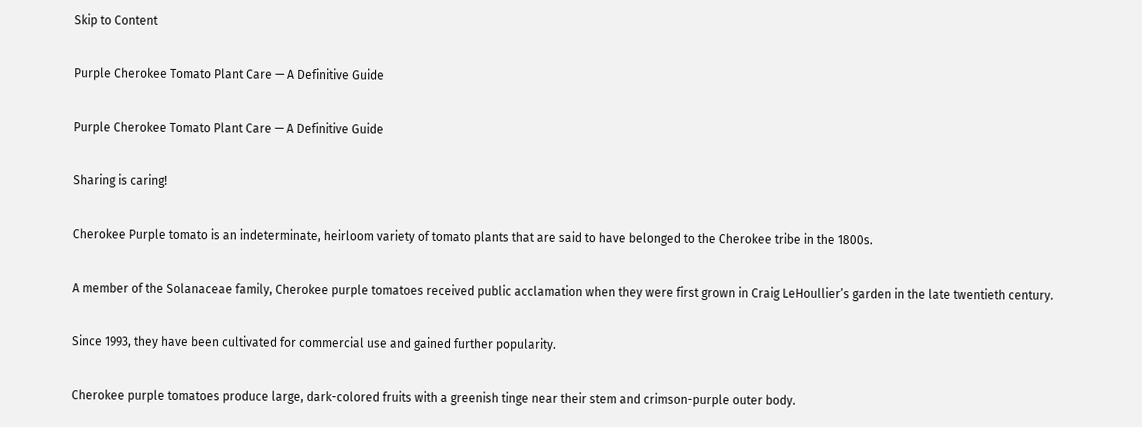Skip to Content

Purple Cherokee Tomato Plant Care — A Definitive Guide

Purple Cherokee Tomato Plant Care — A Definitive Guide

Sharing is caring!

Cherokee Purple tomato is an indeterminate, heirloom variety of tomato plants that are said to have belonged to the Cherokee tribe in the 1800s.

A member of the Solanaceae family, Cherokee purple tomatoes received public acclamation when they were first grown in Craig LeHoullier’s garden in the late twentieth century.

Since 1993, they have been cultivated for commercial use and gained further popularity.

Cherokee purple tomatoes produce large, dark-colored fruits with a greenish tinge near their stem and crimson-purple outer body.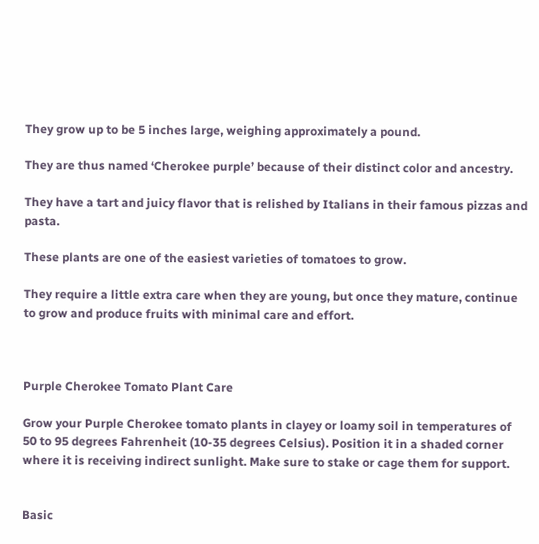They grow up to be 5 inches large, weighing approximately a pound.

They are thus named ‘Cherokee purple’ because of their distinct color and ancestry.

They have a tart and juicy flavor that is relished by Italians in their famous pizzas and pasta.

These plants are one of the easiest varieties of tomatoes to grow.

They require a little extra care when they are young, but once they mature, continue to grow and produce fruits with minimal care and effort.



Purple Cherokee Tomato Plant Care

Grow your Purple Cherokee tomato plants in clayey or loamy soil in temperatures of 50 to 95 degrees Fahrenheit (10-35 degrees Celsius). Position it in a shaded corner where it is receiving indirect sunlight. Make sure to stake or cage them for support.


Basic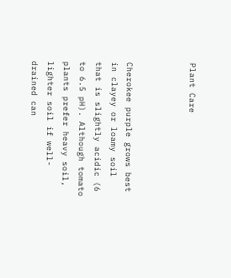Plant Care



Cherokee purple grows best in clayey or loamy soil that is slightly acidic (6 to 6.5 pH). Although tomato plants prefer heavy soil, lighter soil if well-drained can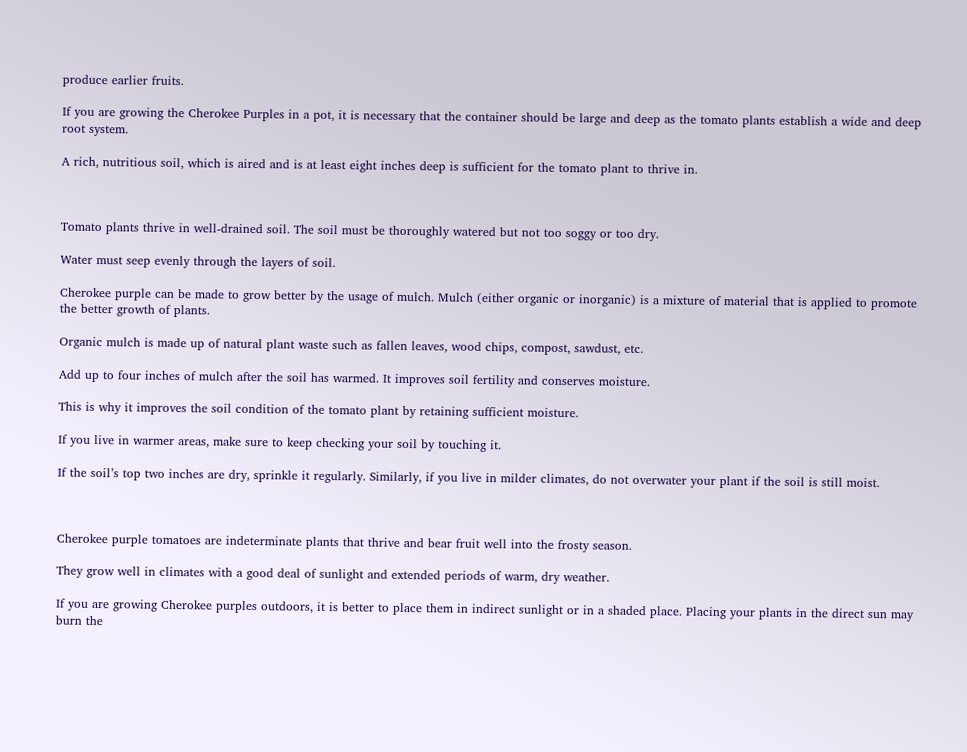produce earlier fruits.

If you are growing the Cherokee Purples in a pot, it is necessary that the container should be large and deep as the tomato plants establish a wide and deep root system.

A rich, nutritious soil, which is aired and is at least eight inches deep is sufficient for the tomato plant to thrive in.



Tomato plants thrive in well-drained soil. The soil must be thoroughly watered but not too soggy or too dry.

Water must seep evenly through the layers of soil.

Cherokee purple can be made to grow better by the usage of mulch. Mulch (either organic or inorganic) is a mixture of material that is applied to promote the better growth of plants.

Organic mulch is made up of natural plant waste such as fallen leaves, wood chips, compost, sawdust, etc.

Add up to four inches of mulch after the soil has warmed. It improves soil fertility and conserves moisture.

This is why it improves the soil condition of the tomato plant by retaining sufficient moisture.

If you live in warmer areas, make sure to keep checking your soil by touching it.

If the soil’s top two inches are dry, sprinkle it regularly. Similarly, if you live in milder climates, do not overwater your plant if the soil is still moist.



Cherokee purple tomatoes are indeterminate plants that thrive and bear fruit well into the frosty season.

They grow well in climates with a good deal of sunlight and extended periods of warm, dry weather.

If you are growing Cherokee purples outdoors, it is better to place them in indirect sunlight or in a shaded place. Placing your plants in the direct sun may burn the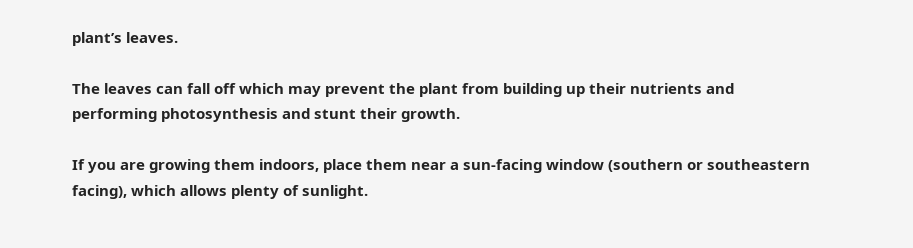plant’s leaves.

The leaves can fall off which may prevent the plant from building up their nutrients and performing photosynthesis and stunt their growth.

If you are growing them indoors, place them near a sun-facing window (southern or southeastern facing), which allows plenty of sunlight.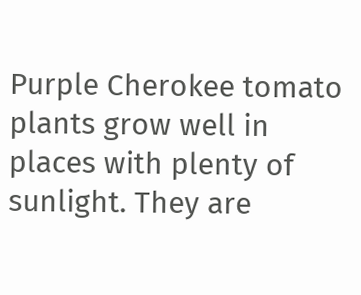Purple Cherokee tomato plants grow well in places with plenty of sunlight. They are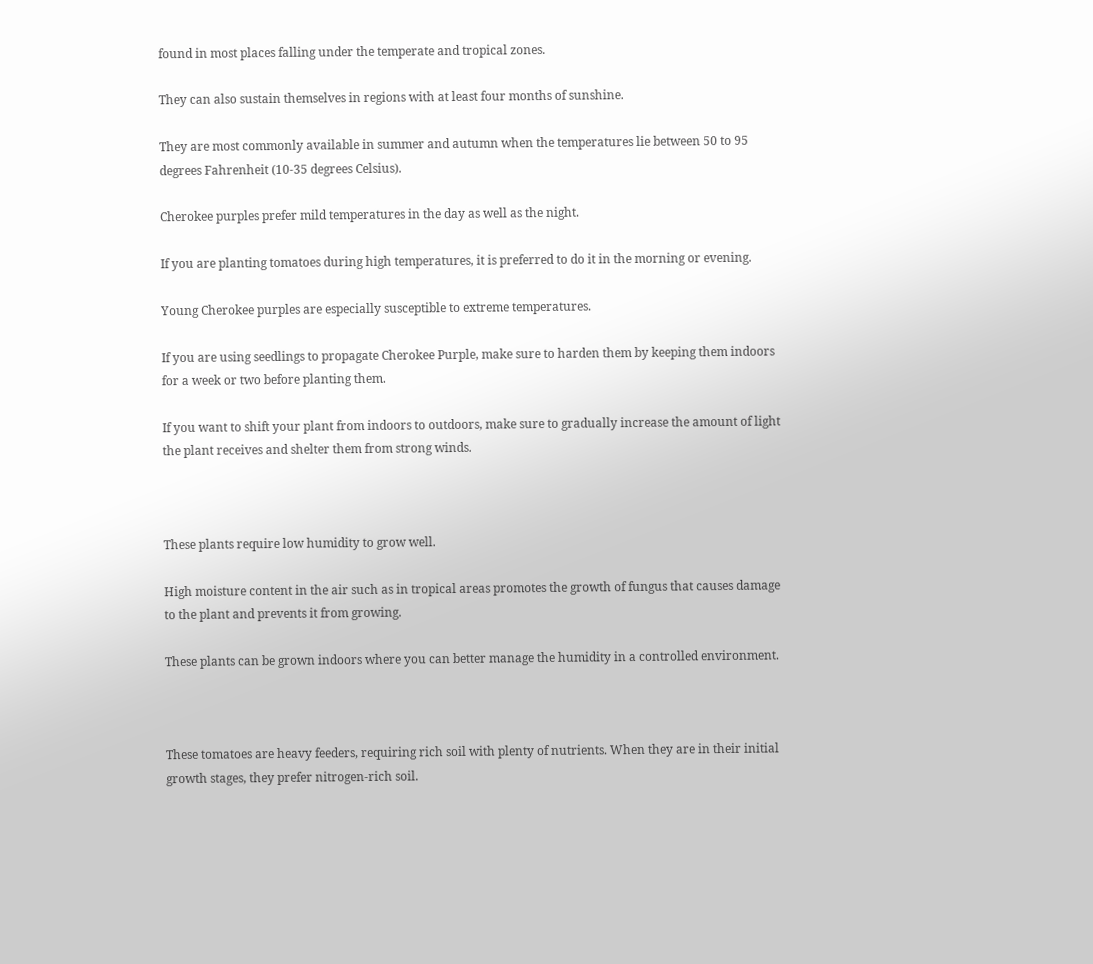found in most places falling under the temperate and tropical zones.

They can also sustain themselves in regions with at least four months of sunshine.

They are most commonly available in summer and autumn when the temperatures lie between 50 to 95 degrees Fahrenheit (10-35 degrees Celsius).

Cherokee purples prefer mild temperatures in the day as well as the night.

If you are planting tomatoes during high temperatures, it is preferred to do it in the morning or evening.

Young Cherokee purples are especially susceptible to extreme temperatures.

If you are using seedlings to propagate Cherokee Purple, make sure to harden them by keeping them indoors for a week or two before planting them.

If you want to shift your plant from indoors to outdoors, make sure to gradually increase the amount of light the plant receives and shelter them from strong winds.



These plants require low humidity to grow well.

High moisture content in the air such as in tropical areas promotes the growth of fungus that causes damage to the plant and prevents it from growing.

These plants can be grown indoors where you can better manage the humidity in a controlled environment.



These tomatoes are heavy feeders, requiring rich soil with plenty of nutrients. When they are in their initial growth stages, they prefer nitrogen-rich soil.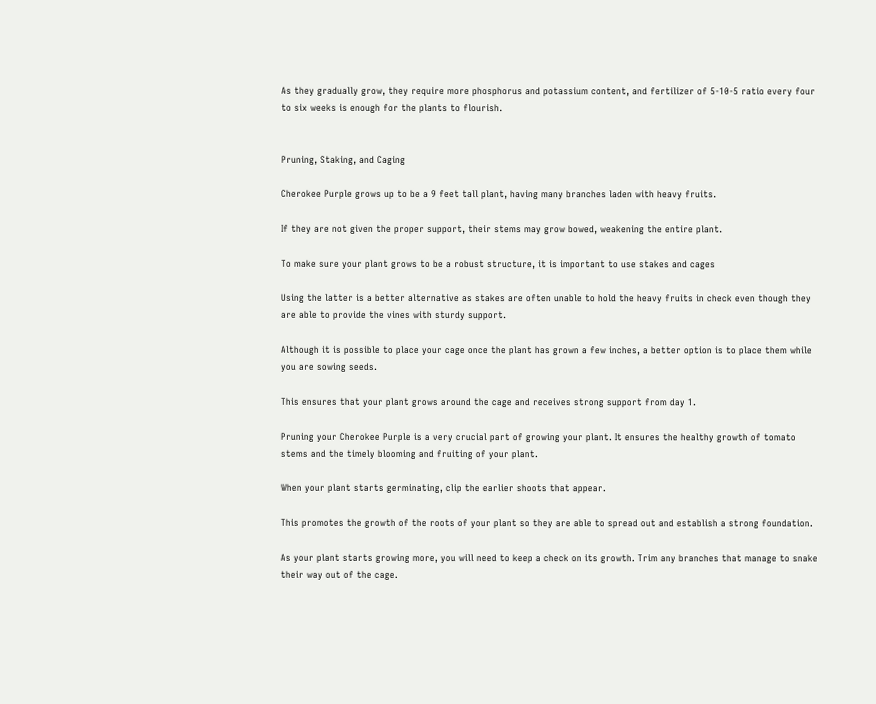As they gradually grow, they require more phosphorus and potassium content, and fertilizer of 5-10-5 ratio every four to six weeks is enough for the plants to flourish.


Pruning, Staking, and Caging

Cherokee Purple grows up to be a 9 feet tall plant, having many branches laden with heavy fruits.

If they are not given the proper support, their stems may grow bowed, weakening the entire plant.

To make sure your plant grows to be a robust structure, it is important to use stakes and cages

Using the latter is a better alternative as stakes are often unable to hold the heavy fruits in check even though they are able to provide the vines with sturdy support.

Although it is possible to place your cage once the plant has grown a few inches, a better option is to place them while you are sowing seeds.

This ensures that your plant grows around the cage and receives strong support from day 1.

Pruning your Cherokee Purple is a very crucial part of growing your plant. It ensures the healthy growth of tomato stems and the timely blooming and fruiting of your plant.

When your plant starts germinating, clip the earlier shoots that appear.

This promotes the growth of the roots of your plant so they are able to spread out and establish a strong foundation.

As your plant starts growing more, you will need to keep a check on its growth. Trim any branches that manage to snake their way out of the cage.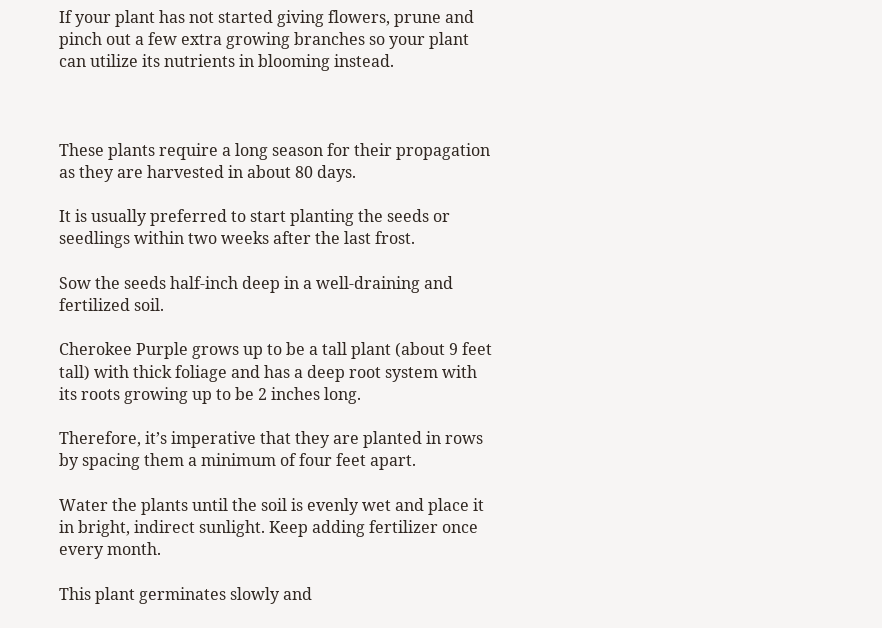If your plant has not started giving flowers, prune and pinch out a few extra growing branches so your plant can utilize its nutrients in blooming instead.



These plants require a long season for their propagation as they are harvested in about 80 days.

It is usually preferred to start planting the seeds or seedlings within two weeks after the last frost.

Sow the seeds half-inch deep in a well-draining and fertilized soil.

Cherokee Purple grows up to be a tall plant (about 9 feet tall) with thick foliage and has a deep root system with its roots growing up to be 2 inches long.

Therefore, it’s imperative that they are planted in rows by spacing them a minimum of four feet apart.

Water the plants until the soil is evenly wet and place it in bright, indirect sunlight. Keep adding fertilizer once every month.

This plant germinates slowly and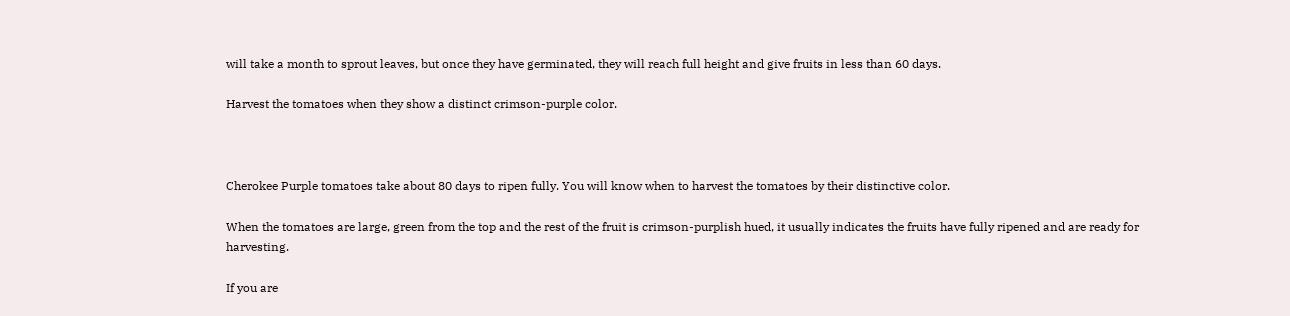will take a month to sprout leaves, but once they have germinated, they will reach full height and give fruits in less than 60 days.

Harvest the tomatoes when they show a distinct crimson-purple color.



Cherokee Purple tomatoes take about 80 days to ripen fully. You will know when to harvest the tomatoes by their distinctive color.

When the tomatoes are large, green from the top and the rest of the fruit is crimson-purplish hued, it usually indicates the fruits have fully ripened and are ready for harvesting.

If you are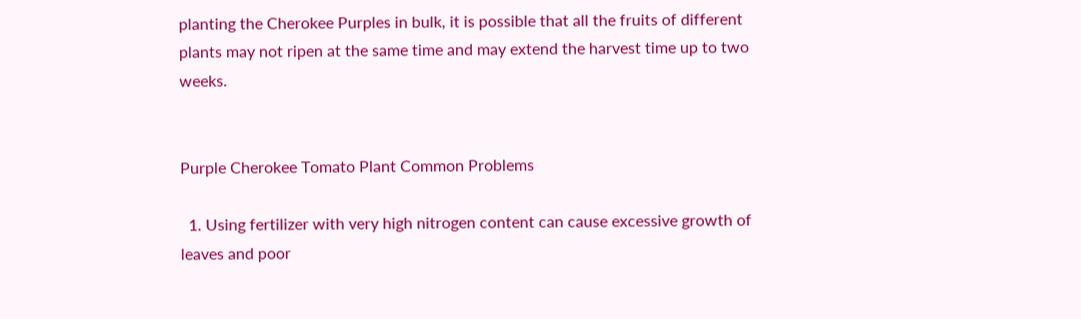planting the Cherokee Purples in bulk, it is possible that all the fruits of different plants may not ripen at the same time and may extend the harvest time up to two weeks.


Purple Cherokee Tomato Plant Common Problems

  1. Using fertilizer with very high nitrogen content can cause excessive growth of leaves and poor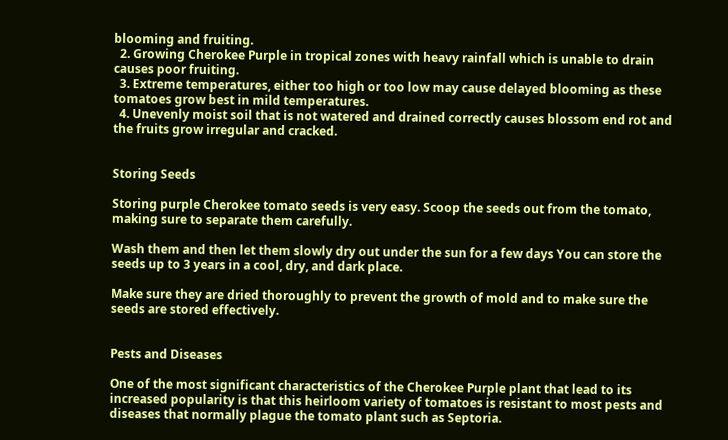blooming and fruiting.
  2. Growing Cherokee Purple in tropical zones with heavy rainfall which is unable to drain causes poor fruiting.
  3. Extreme temperatures, either too high or too low may cause delayed blooming as these tomatoes grow best in mild temperatures.
  4. Unevenly moist soil that is not watered and drained correctly causes blossom end rot and the fruits grow irregular and cracked.


Storing Seeds

Storing purple Cherokee tomato seeds is very easy. Scoop the seeds out from the tomato, making sure to separate them carefully.

Wash them and then let them slowly dry out under the sun for a few days You can store the seeds up to 3 years in a cool, dry, and dark place.

Make sure they are dried thoroughly to prevent the growth of mold and to make sure the seeds are stored effectively.


Pests and Diseases

One of the most significant characteristics of the Cherokee Purple plant that lead to its increased popularity is that this heirloom variety of tomatoes is resistant to most pests and diseases that normally plague the tomato plant such as Septoria.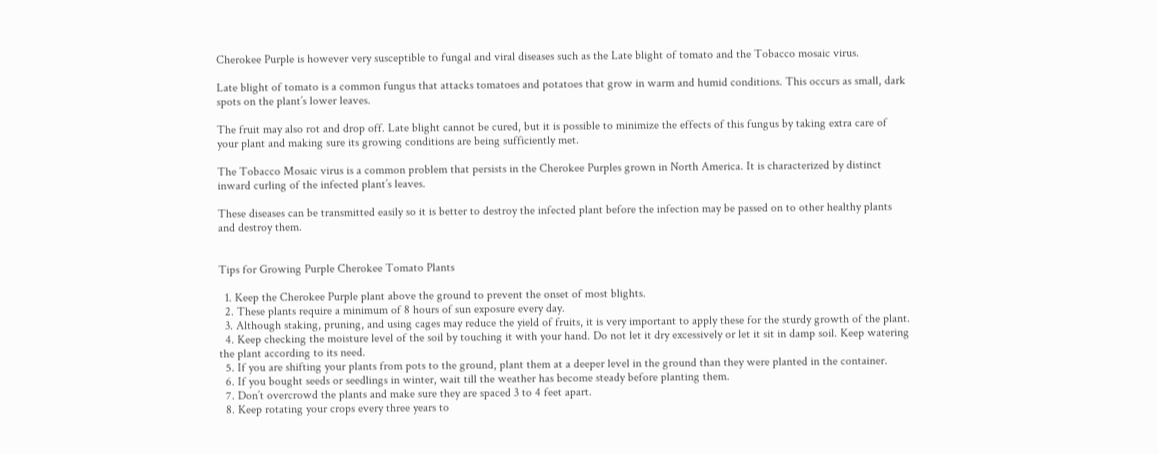Cherokee Purple is however very susceptible to fungal and viral diseases such as the Late blight of tomato and the Tobacco mosaic virus.

Late blight of tomato is a common fungus that attacks tomatoes and potatoes that grow in warm and humid conditions. This occurs as small, dark spots on the plant’s lower leaves.

The fruit may also rot and drop off. Late blight cannot be cured, but it is possible to minimize the effects of this fungus by taking extra care of your plant and making sure its growing conditions are being sufficiently met.

The Tobacco Mosaic virus is a common problem that persists in the Cherokee Purples grown in North America. It is characterized by distinct inward curling of the infected plant’s leaves.

These diseases can be transmitted easily so it is better to destroy the infected plant before the infection may be passed on to other healthy plants and destroy them.


Tips for Growing Purple Cherokee Tomato Plants

  1. Keep the Cherokee Purple plant above the ground to prevent the onset of most blights.
  2. These plants require a minimum of 8 hours of sun exposure every day.
  3. Although staking, pruning, and using cages may reduce the yield of fruits, it is very important to apply these for the sturdy growth of the plant.
  4. Keep checking the moisture level of the soil by touching it with your hand. Do not let it dry excessively or let it sit in damp soil. Keep watering the plant according to its need.
  5. If you are shifting your plants from pots to the ground, plant them at a deeper level in the ground than they were planted in the container.
  6. If you bought seeds or seedlings in winter, wait till the weather has become steady before planting them.
  7. Don’t overcrowd the plants and make sure they are spaced 3 to 4 feet apart.
  8. Keep rotating your crops every three years to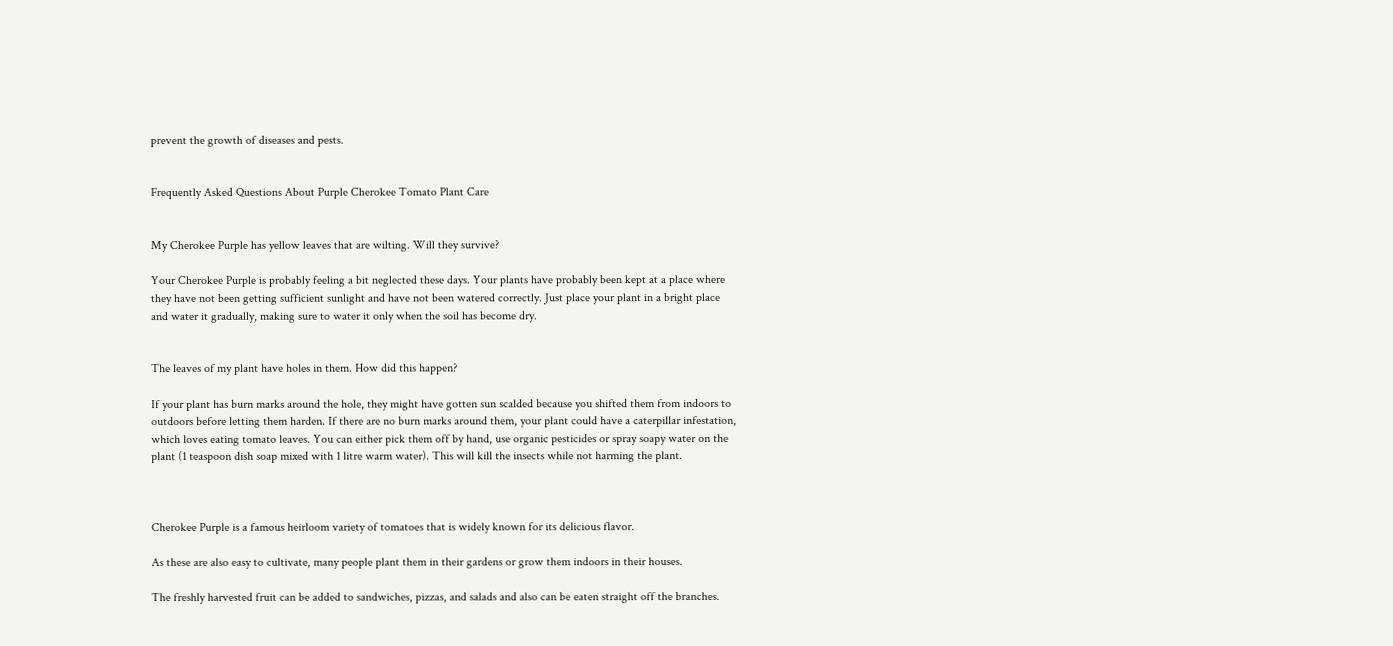prevent the growth of diseases and pests.


Frequently Asked Questions About Purple Cherokee Tomato Plant Care


My Cherokee Purple has yellow leaves that are wilting. Will they survive?

Your Cherokee Purple is probably feeling a bit neglected these days. Your plants have probably been kept at a place where they have not been getting sufficient sunlight and have not been watered correctly. Just place your plant in a bright place and water it gradually, making sure to water it only when the soil has become dry.


The leaves of my plant have holes in them. How did this happen?

If your plant has burn marks around the hole, they might have gotten sun scalded because you shifted them from indoors to outdoors before letting them harden. If there are no burn marks around them, your plant could have a caterpillar infestation, which loves eating tomato leaves. You can either pick them off by hand, use organic pesticides or spray soapy water on the plant (1 teaspoon dish soap mixed with 1 litre warm water). This will kill the insects while not harming the plant.



Cherokee Purple is a famous heirloom variety of tomatoes that is widely known for its delicious flavor.

As these are also easy to cultivate, many people plant them in their gardens or grow them indoors in their houses.

The freshly harvested fruit can be added to sandwiches, pizzas, and salads and also can be eaten straight off the branches.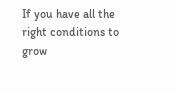If you have all the right conditions to grow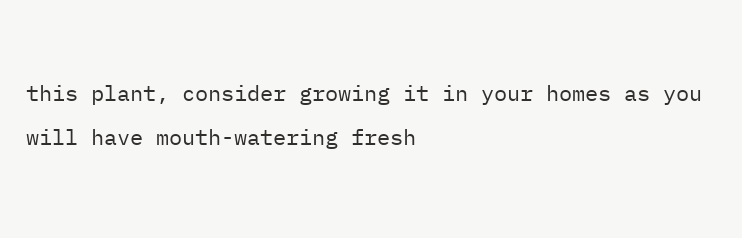this plant, consider growing it in your homes as you will have mouth-watering fresh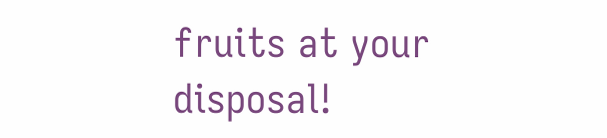fruits at your disposal!